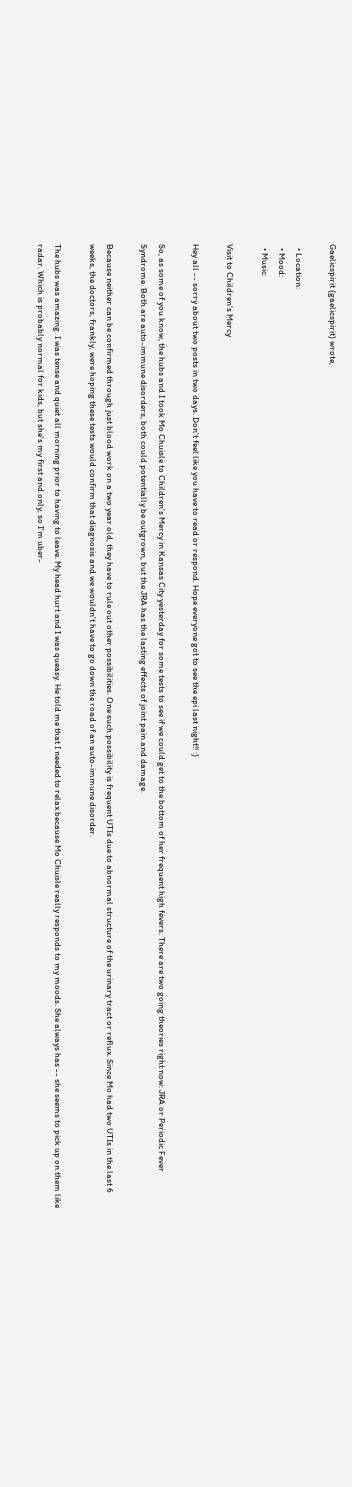Gaelicspirit (gaelicspirit) wrote,

  • Location:
  • Mood:
  • Music:

Visit to Children's Mercy

Hey all -- sorry about two posts in two days. Don't feel like you have to read or respond. Hope everyone got to see the epi last night!! :)

So, as some of you know, the hubs and I took Mo Chuisle to Children's Mercy in Kansas City yesterday for some tests to see if we could get to the bottom of her frequent high fevers. There are two going theories right now: JRA or Periodic Fever Syndrome. Both are auto-immune disorders, both could potentially be outgrown, but the JRA has the lasting effects of joint pain and damage.

Because neither can be confirmed through just blood work on a two year old, they have to rule out other possibilities. One such possibility is frequent UTIs due to abnormal structure of the urinary tract or reflux. Since Mo had two UTIs in the last 6 weeks, the doctors, frankly, were hoping these tests would confirm that diagnosis and we wouldn't have to go down the road of an auto-immune disorder.

The hubs was amazing. I was tense and quiet all morning prior to having to leave. My head hurt and I was queasy. He told me that I needed to relax because Mo Chuisle really responds to my moods. She always has -- she seems to pick up on them like radar. Which is probably normal for kids, but she's my first and only, so I'm uber-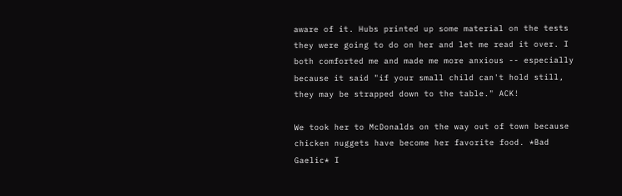aware of it. Hubs printed up some material on the tests they were going to do on her and let me read it over. I both comforted me and made me more anxious -- especially because it said "if your small child can't hold still, they may be strapped down to the table." ACK!

We took her to McDonalds on the way out of town because chicken nuggets have become her favorite food. *Bad Gaelic* I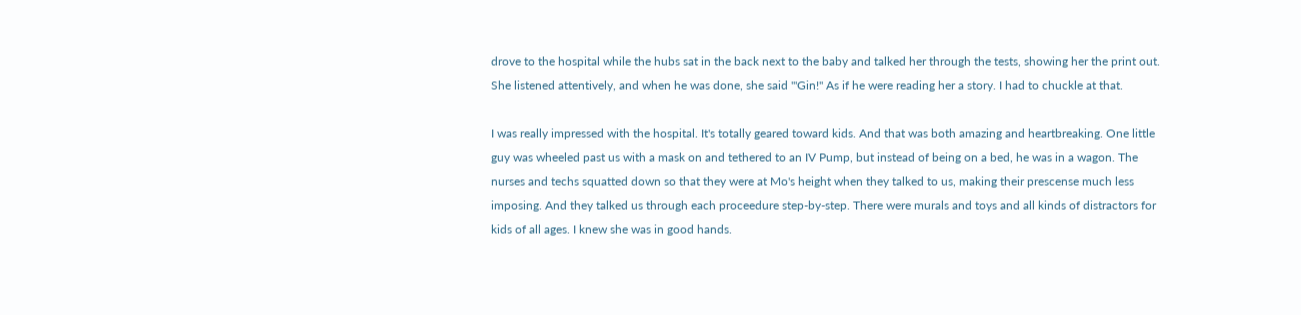drove to the hospital while the hubs sat in the back next to the baby and talked her through the tests, showing her the print out. She listened attentively, and when he was done, she said "'Gin!" As if he were reading her a story. I had to chuckle at that.

I was really impressed with the hospital. It's totally geared toward kids. And that was both amazing and heartbreaking. One little guy was wheeled past us with a mask on and tethered to an IV Pump, but instead of being on a bed, he was in a wagon. The nurses and techs squatted down so that they were at Mo's height when they talked to us, making their prescense much less imposing. And they talked us through each proceedure step-by-step. There were murals and toys and all kinds of distractors for kids of all ages. I knew she was in good hands.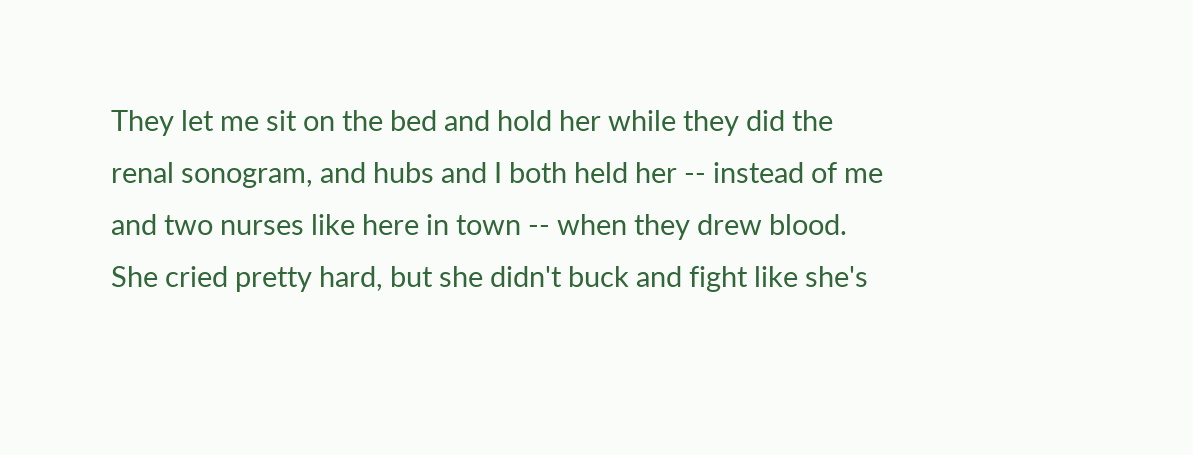They let me sit on the bed and hold her while they did the renal sonogram, and hubs and I both held her -- instead of me and two nurses like here in town -- when they drew blood. She cried pretty hard, but she didn't buck and fight like she's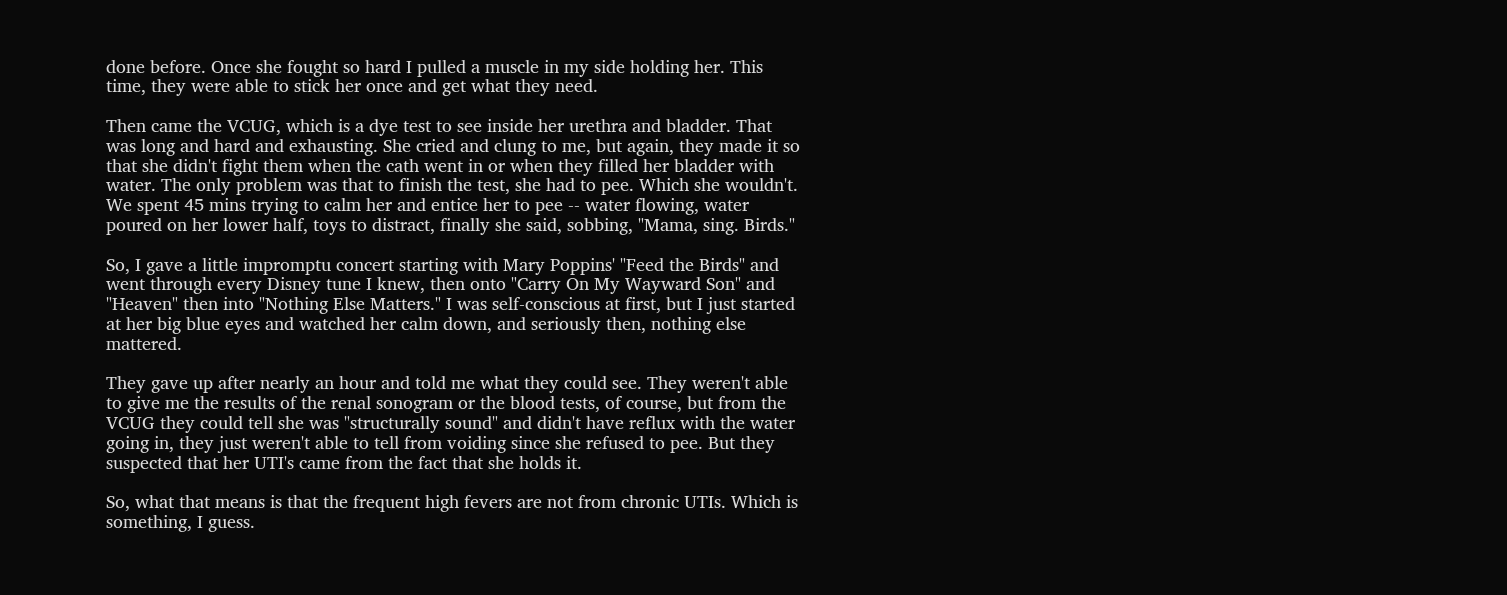done before. Once she fought so hard I pulled a muscle in my side holding her. This time, they were able to stick her once and get what they need.

Then came the VCUG, which is a dye test to see inside her urethra and bladder. That was long and hard and exhausting. She cried and clung to me, but again, they made it so that she didn't fight them when the cath went in or when they filled her bladder with water. The only problem was that to finish the test, she had to pee. Which she wouldn't. We spent 45 mins trying to calm her and entice her to pee -- water flowing, water poured on her lower half, toys to distract, finally she said, sobbing, "Mama, sing. Birds."

So, I gave a little impromptu concert starting with Mary Poppins' "Feed the Birds" and went through every Disney tune I knew, then onto "Carry On My Wayward Son" and "Heaven" then into "Nothing Else Matters." I was self-conscious at first, but I just started at her big blue eyes and watched her calm down, and seriously then, nothing else mattered.

They gave up after nearly an hour and told me what they could see. They weren't able to give me the results of the renal sonogram or the blood tests, of course, but from the VCUG they could tell she was "structurally sound" and didn't have reflux with the water going in, they just weren't able to tell from voiding since she refused to pee. But they suspected that her UTI's came from the fact that she holds it.

So, what that means is that the frequent high fevers are not from chronic UTIs. Which is something, I guess.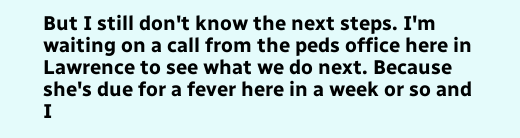But I still don't know the next steps. I'm waiting on a call from the peds office here in Lawrence to see what we do next. Because she's due for a fever here in a week or so and I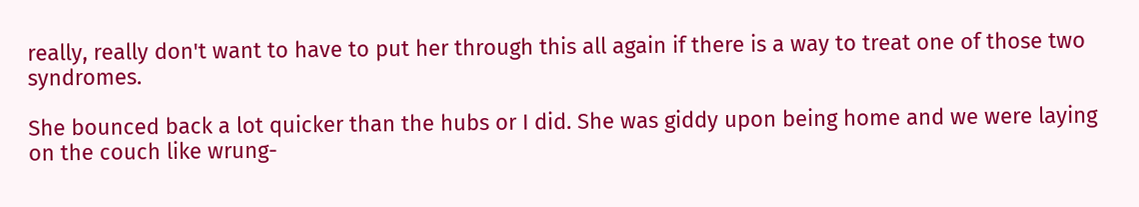really, really don't want to have to put her through this all again if there is a way to treat one of those two syndromes.

She bounced back a lot quicker than the hubs or I did. She was giddy upon being home and we were laying on the couch like wrung-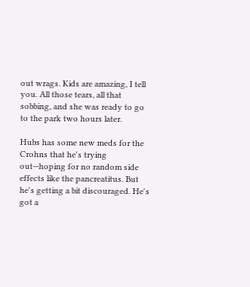out wrags. Kids are amazing, I tell you. All those tears, all that sobbing, and she was ready to go to the park two hours later.

Hubs has some new meds for the Crohns that he's trying out--hoping for no random side effects like the pancreatitus. But he's getting a bit discouraged. He's got a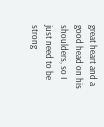great heart and a good head on his shoulders, so I just need to be strong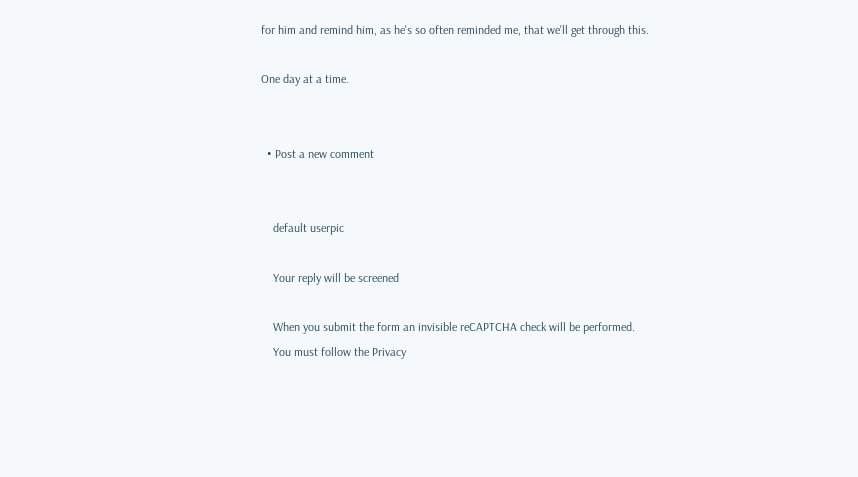for him and remind him, as he's so often reminded me, that we'll get through this.

One day at a time.


  • Post a new comment


    default userpic

    Your reply will be screened

    When you submit the form an invisible reCAPTCHA check will be performed.
    You must follow the Privacy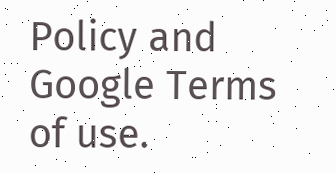Policy and Google Terms of use.